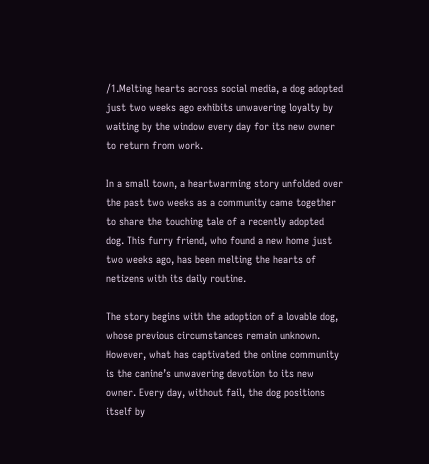/1.Melting hearts across social media, a dog adopted just two weeks ago exhibits unwavering loyalty by waiting by the window every day for its new owner to return from work.

In a small town, a heartwarming story unfolded over the past two weeks as a community came together to share the touching tale of a recently adopted dog. This furry friend, who found a new home just two weeks ago, has been melting the hearts of netizens with its daily routine.

The story begins with the adoption of a lovable dog, whose previous circumstances remain unknown. However, what has captivated the online community is the canine’s unwavering devotion to its new owner. Every day, without fail, the dog positions itself by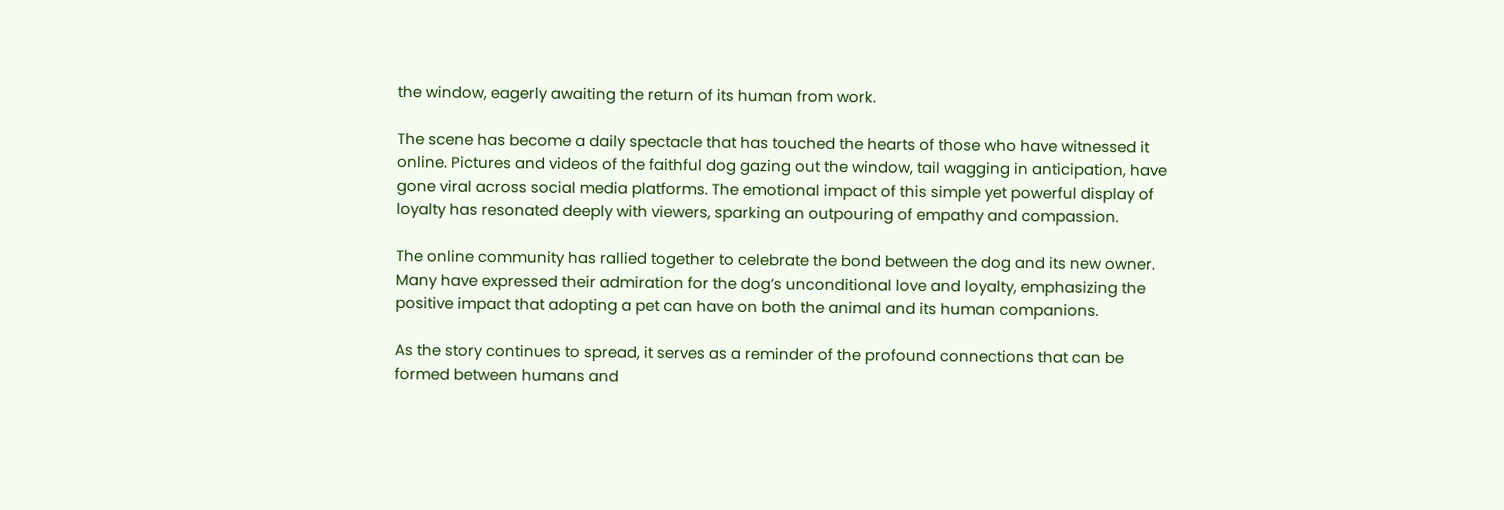the window, eagerly awaiting the return of its human from work.

The scene has become a daily spectacle that has touched the hearts of those who have witnessed it online. Pictures and videos of the faithful dog gazing out the window, tail wagging in anticipation, have gone viral across social media platforms. The emotional impact of this simple yet powerful display of loyalty has resonated deeply with viewers, sparking an outpouring of empathy and compassion.

The online community has rallied together to celebrate the bond between the dog and its new owner. Many have expressed their admiration for the dog’s unconditional love and loyalty, emphasizing the positive impact that adopting a pet can have on both the animal and its human companions.

As the story continues to spread, it serves as a reminder of the profound connections that can be formed between humans and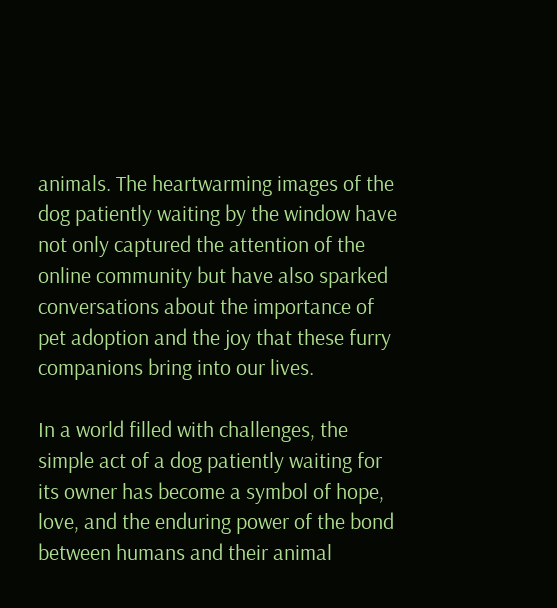animals. The heartwarming images of the dog patiently waiting by the window have not only captured the attention of the online community but have also sparked conversations about the importance of pet adoption and the joy that these furry companions bring into our lives.

In a world filled with challenges, the simple act of a dog patiently waiting for its owner has become a symbol of hope, love, and the enduring power of the bond between humans and their animal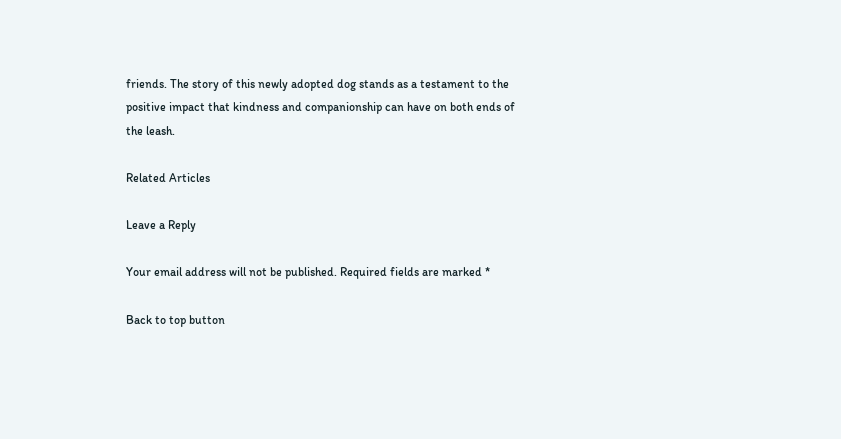friends. The story of this newly adopted dog stands as a testament to the positive impact that kindness and companionship can have on both ends of the leash.

Related Articles

Leave a Reply

Your email address will not be published. Required fields are marked *

Back to top button